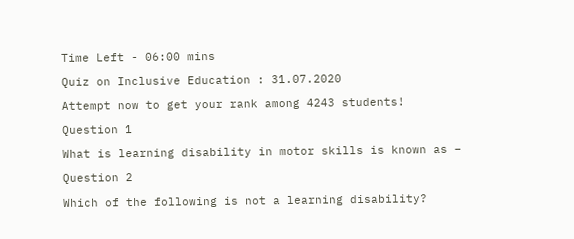Time Left - 06:00 mins

Quiz on Inclusive Education : 31.07.2020

Attempt now to get your rank among 4243 students!

Question 1

What is learning disability in motor skills is known as –

Question 2

Which of the following is not a learning disability?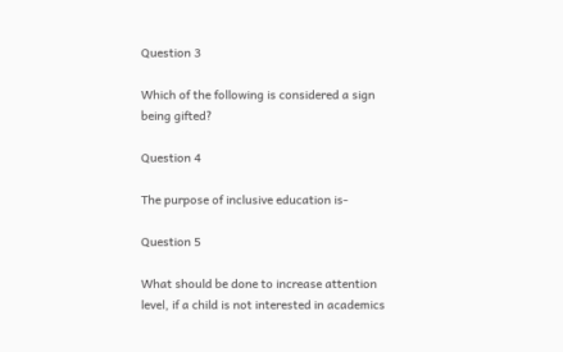Question 3

Which of the following is considered a sign being gifted?

Question 4

The purpose of inclusive education is-

Question 5

What should be done to increase attention level, if a child is not interested in academics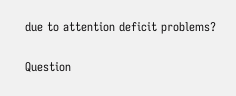due to attention deficit problems?

Question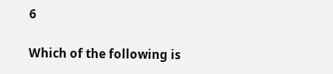6

Which of the following is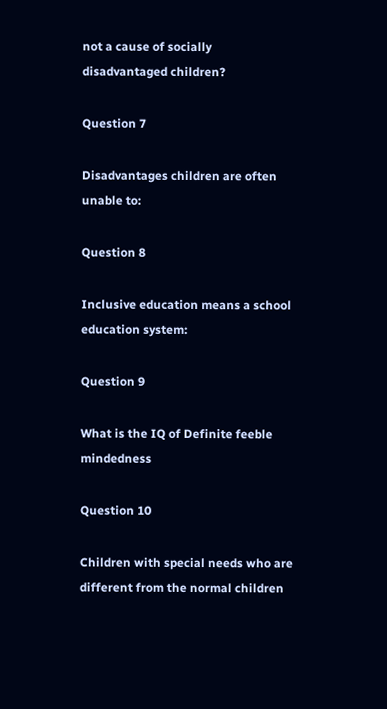not a cause of socially disadvantaged children?

Question 7

Disadvantages children are often unable to:

Question 8

Inclusive education means a school education system:

Question 9

What is the IQ of Definite feeble mindedness

Question 10

Children with special needs who are different from the normal children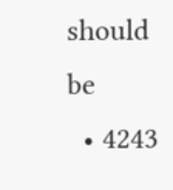should be
  • 4243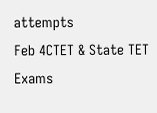attempts
Feb 4CTET & State TET Exams